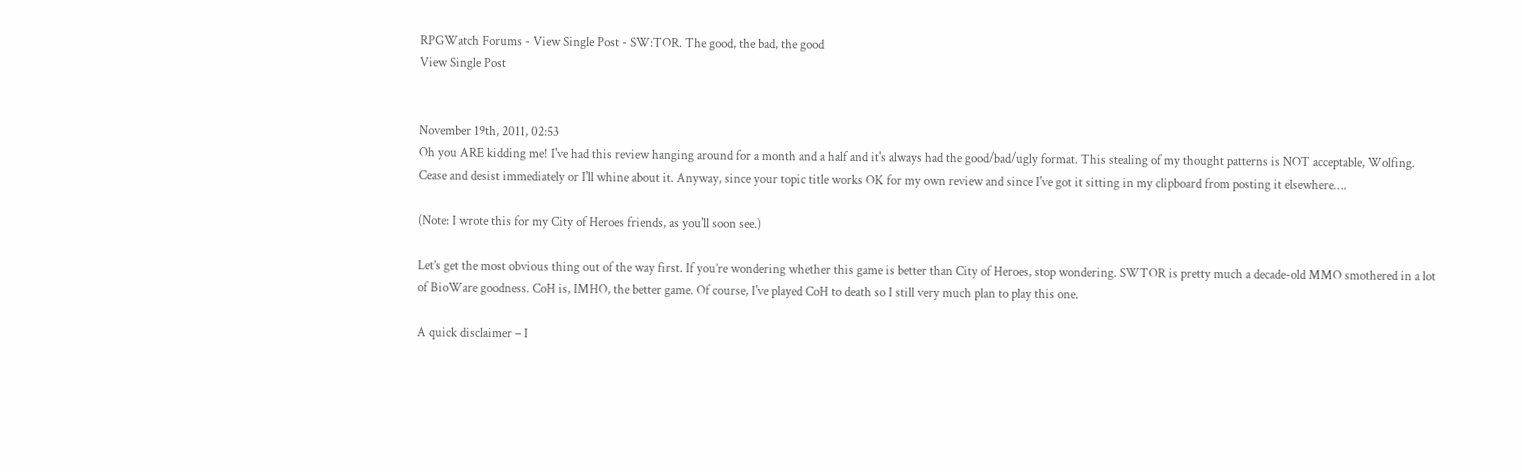RPGWatch Forums - View Single Post - SW:TOR. The good, the bad, the good
View Single Post


November 19th, 2011, 02:53
Oh you ARE kidding me! I've had this review hanging around for a month and a half and it's always had the good/bad/ugly format. This stealing of my thought patterns is NOT acceptable, Wolfing. Cease and desist immediately or I'll whine about it. Anyway, since your topic title works OK for my own review and since I've got it sitting in my clipboard from posting it elsewhere….

(Note: I wrote this for my City of Heroes friends, as you'll soon see.)

Let’s get the most obvious thing out of the way first. If you’re wondering whether this game is better than City of Heroes, stop wondering. SWTOR is pretty much a decade-old MMO smothered in a lot of BioWare goodness. CoH is, IMHO, the better game. Of course, I've played CoH to death so I still very much plan to play this one.

A quick disclaimer – I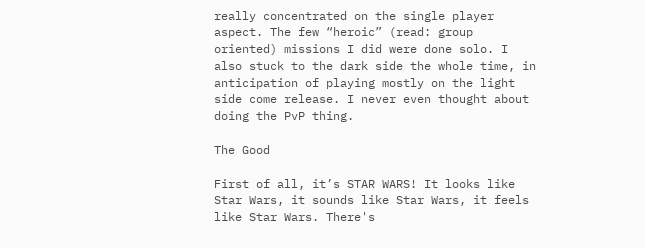really concentrated on the single player aspect. The few “heroic” (read: group oriented) missions I did were done solo. I also stuck to the dark side the whole time, in anticipation of playing mostly on the light side come release. I never even thought about doing the PvP thing.

The Good

First of all, it’s STAR WARS! It looks like Star Wars, it sounds like Star Wars, it feels like Star Wars. There's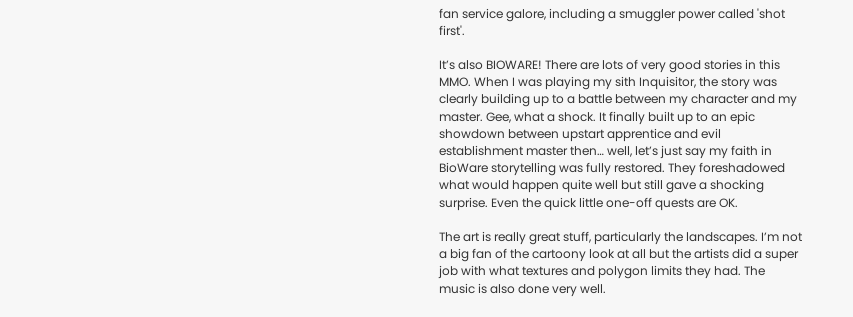fan service galore, including a smuggler power called 'shot first'.

It’s also BIOWARE! There are lots of very good stories in this MMO. When I was playing my sith Inquisitor, the story was clearly building up to a battle between my character and my master. Gee, what a shock. It finally built up to an epic showdown between upstart apprentice and evil establishment master then… well, let’s just say my faith in BioWare storytelling was fully restored. They foreshadowed what would happen quite well but still gave a shocking surprise. Even the quick little one-off quests are OK.

The art is really great stuff, particularly the landscapes. I’m not a big fan of the cartoony look at all but the artists did a super job with what textures and polygon limits they had. The music is also done very well.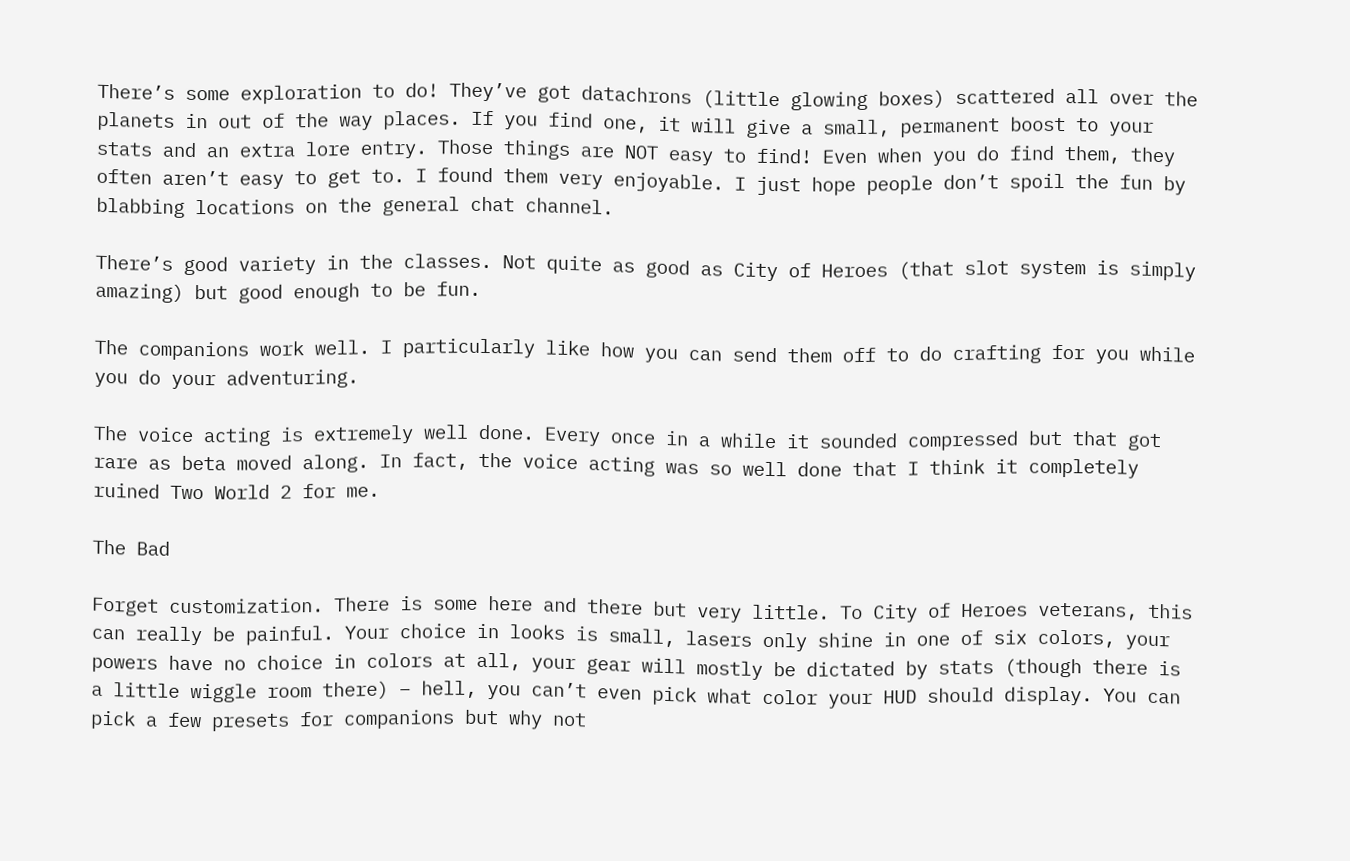There’s some exploration to do! They’ve got datachrons (little glowing boxes) scattered all over the planets in out of the way places. If you find one, it will give a small, permanent boost to your stats and an extra lore entry. Those things are NOT easy to find! Even when you do find them, they often aren’t easy to get to. I found them very enjoyable. I just hope people don’t spoil the fun by blabbing locations on the general chat channel.

There’s good variety in the classes. Not quite as good as City of Heroes (that slot system is simply amazing) but good enough to be fun.

The companions work well. I particularly like how you can send them off to do crafting for you while you do your adventuring.

The voice acting is extremely well done. Every once in a while it sounded compressed but that got rare as beta moved along. In fact, the voice acting was so well done that I think it completely ruined Two World 2 for me.

The Bad

Forget customization. There is some here and there but very little. To City of Heroes veterans, this can really be painful. Your choice in looks is small, lasers only shine in one of six colors, your powers have no choice in colors at all, your gear will mostly be dictated by stats (though there is a little wiggle room there) – hell, you can’t even pick what color your HUD should display. You can pick a few presets for companions but why not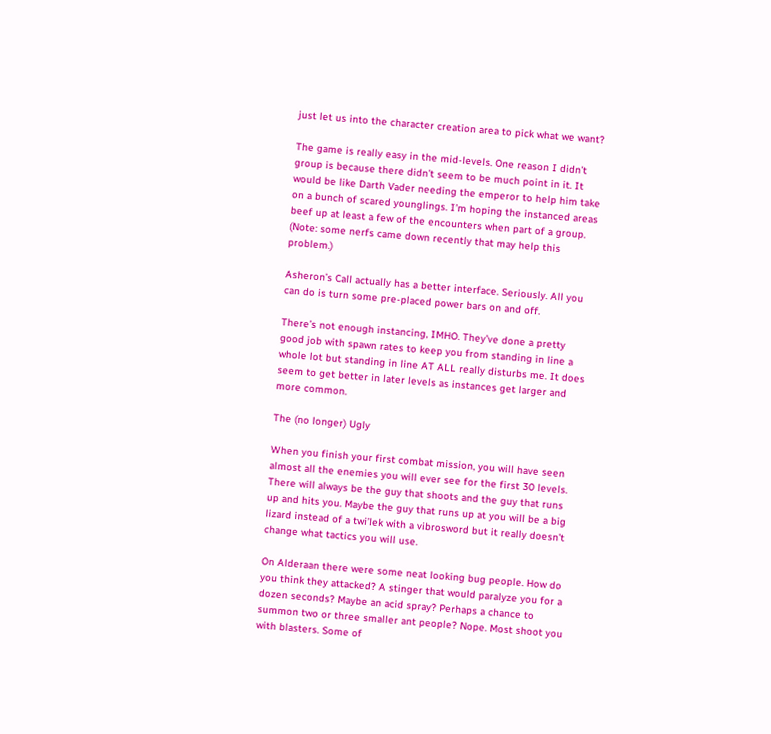just let us into the character creation area to pick what we want?

The game is really easy in the mid-levels. One reason I didn’t group is because there didn’t seem to be much point in it. It would be like Darth Vader needing the emperor to help him take on a bunch of scared younglings. I’m hoping the instanced areas beef up at least a few of the encounters when part of a group. (Note: some nerfs came down recently that may help this problem.)

Asheron’s Call actually has a better interface. Seriously. All you can do is turn some pre-placed power bars on and off.

There’s not enough instancing, IMHO. They’ve done a pretty good job with spawn rates to keep you from standing in line a whole lot but standing in line AT ALL really disturbs me. It does seem to get better in later levels as instances get larger and more common.

The (no longer) Ugly

When you finish your first combat mission, you will have seen almost all the enemies you will ever see for the first 30 levels. There will always be the guy that shoots and the guy that runs up and hits you. Maybe the guy that runs up at you will be a big lizard instead of a twi’lek with a vibrosword but it really doesn’t change what tactics you will use.

On Alderaan there were some neat looking bug people. How do you think they attacked? A stinger that would paralyze you for a dozen seconds? Maybe an acid spray? Perhaps a chance to summon two or three smaller ant people? Nope. Most shoot you with blasters. Some of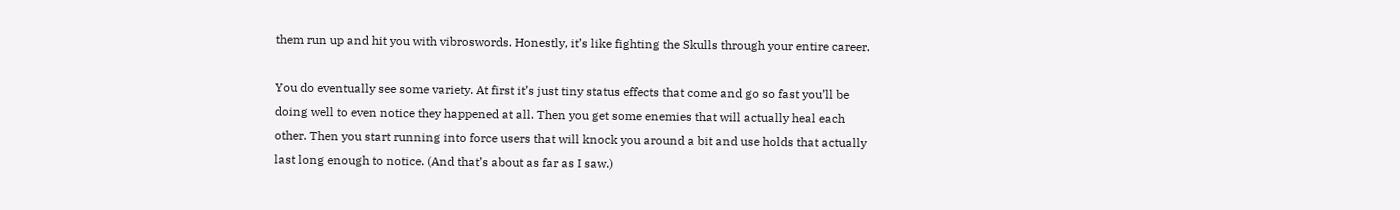them run up and hit you with vibroswords. Honestly, it’s like fighting the Skulls through your entire career.

You do eventually see some variety. At first it’s just tiny status effects that come and go so fast you’ll be doing well to even notice they happened at all. Then you get some enemies that will actually heal each other. Then you start running into force users that will knock you around a bit and use holds that actually last long enough to notice. (And that’s about as far as I saw.)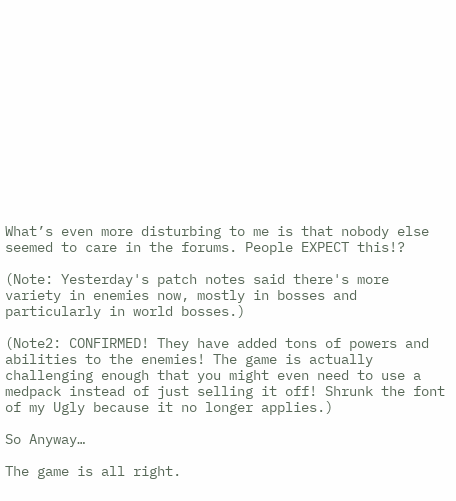What’s even more disturbing to me is that nobody else seemed to care in the forums. People EXPECT this!?

(Note: Yesterday's patch notes said there's more variety in enemies now, mostly in bosses and particularly in world bosses.)

(Note2: CONFIRMED! They have added tons of powers and abilities to the enemies! The game is actually challenging enough that you might even need to use a medpack instead of just selling it off! Shrunk the font of my Ugly because it no longer applies.)

So Anyway…

The game is all right.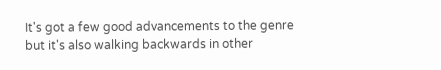It's got a few good advancements to the genre but it's also walking backwards in other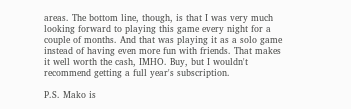areas. The bottom line, though, is that I was very much looking forward to playing this game every night for a couple of months. And that was playing it as a solo game instead of having even more fun with friends. That makes it well worth the cash, IMHO. Buy, but I wouldn't recommend getting a full year's subscription.

P.S. Mako is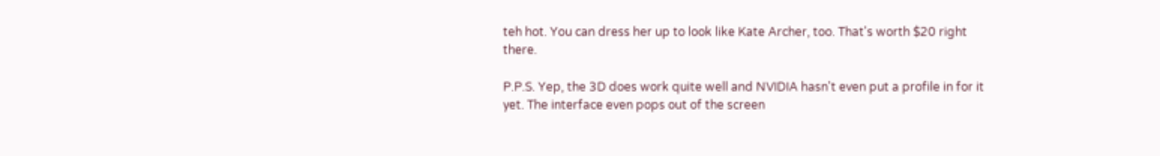teh hot. You can dress her up to look like Kate Archer, too. That's worth $20 right there.

P.P.S. Yep, the 3D does work quite well and NVIDIA hasn't even put a profile in for it yet. The interface even pops out of the screen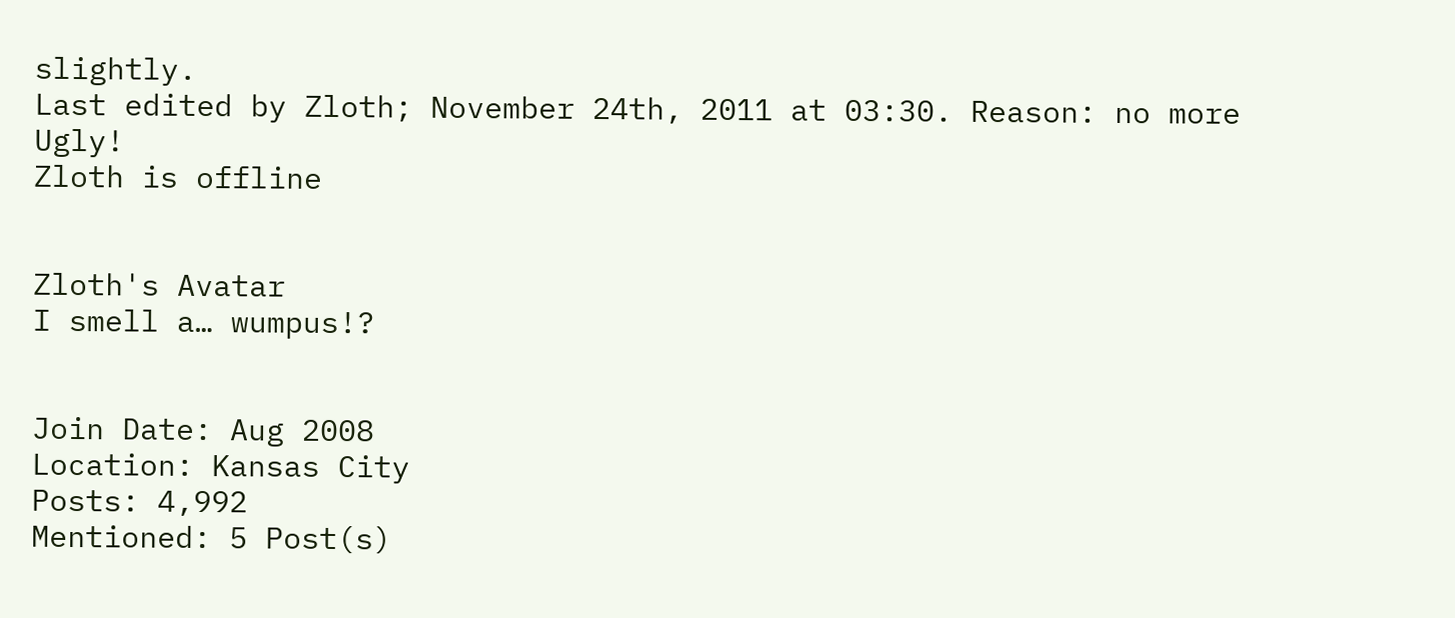slightly.
Last edited by Zloth; November 24th, 2011 at 03:30. Reason: no more Ugly!
Zloth is offline


Zloth's Avatar
I smell a… wumpus!?


Join Date: Aug 2008
Location: Kansas City
Posts: 4,992
Mentioned: 5 Post(s)